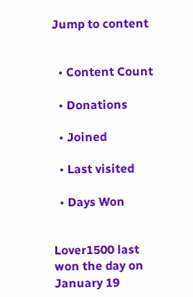Jump to content


  • Content Count

  • Donations

  • Joined

  • Last visited

  • Days Won


Lover1500 last won the day on January 19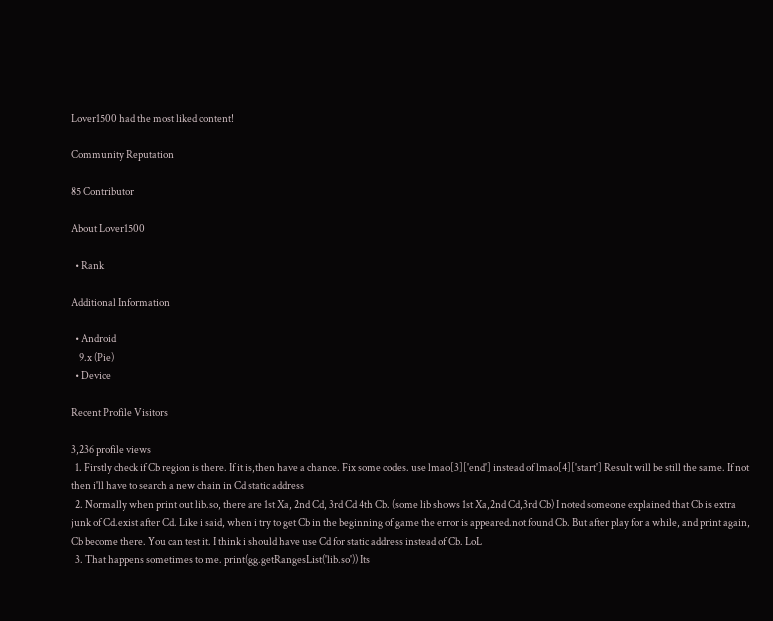Lover1500 had the most liked content!

Community Reputation

85 Contributor

About Lover1500

  • Rank

Additional Information

  • Android
    9.x (Pie)
  • Device

Recent Profile Visitors

3,236 profile views
  1. Firstly check if Cb region is there. If it is,then have a chance. Fix some codes. use lmao[3]['end'] instead of lmao[4]['start'] Result will be still the same. If not then i'll have to search a new chain in Cd static address
  2. Normally when print out lib.so, there are 1st Xa, 2nd Cd, 3rd Cd 4th Cb. (some lib shows 1st Xa,2nd Cd,3rd Cb) I noted someone explained that Cb is extra junk of Cd.exist after Cd. Like i said, when i try to get Cb in the beginning of game the error is appeared.not found Cb. But after play for a while, and print again, Cb become there. You can test it. I think i should have use Cd for static address instead of Cb. LoL
  3. That happens sometimes to me. print(gg.getRangesList('lib.so')) Its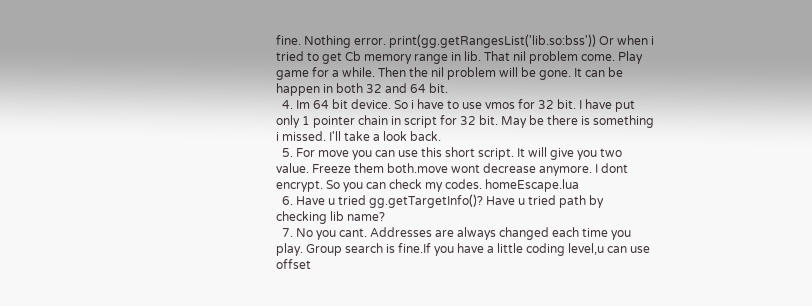fine. Nothing error. print(gg.getRangesList('lib.so:bss')) Or when i tried to get Cb memory range in lib. That nil problem come. Play game for a while. Then the nil problem will be gone. It can be happen in both 32 and 64 bit.
  4. Im 64 bit device. So i have to use vmos for 32 bit. I have put only 1 pointer chain in script for 32 bit. May be there is something i missed. I'll take a look back.
  5. For move you can use this short script. It will give you two value. Freeze them both.move wont decrease anymore. I dont encrypt. So you can check my codes. homeEscape.lua
  6. Have u tried gg.getTargetInfo()? Have u tried path by checking lib name?
  7. No you cant. Addresses are always changed each time you play. Group search is fine.If you have a little coding level,u can use offset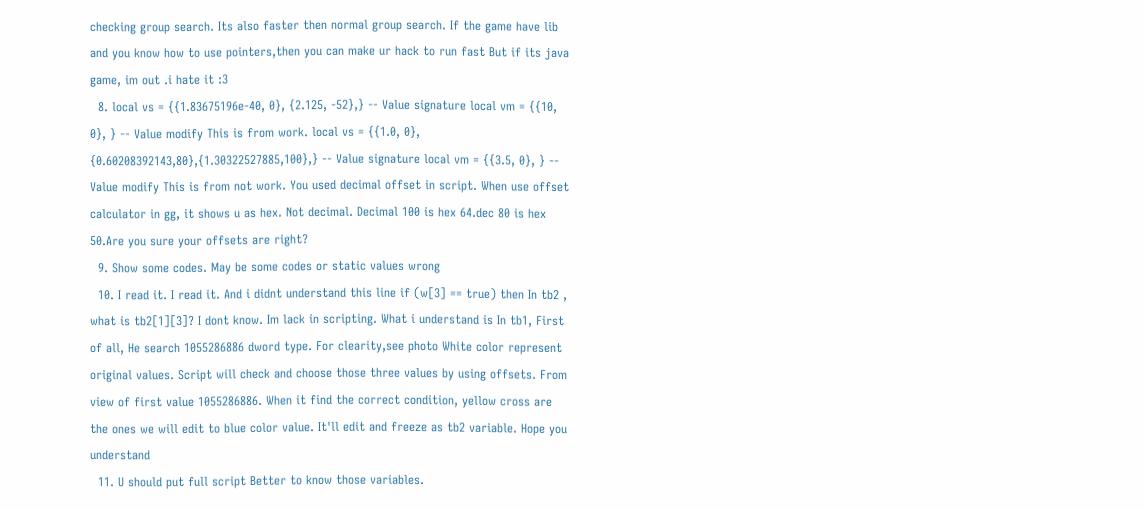checking group search. Its also faster then normal group search. If the game have lib and you know how to use pointers,then you can make ur hack to run fast But if its java game, im out .i hate it :3
  8. local vs = {{1.83675196e-40, 0}, {2.125, -52},} -- Value signature local vm = {{10, 0}, } -- Value modify This is from work. local vs = {{1.0, 0}, {0.60208392143,80},{1.30322527885,100},} -- Value signature local vm = {{3.5, 0}, } -- Value modify This is from not work. You used decimal offset in script. When use offset calculator in gg, it shows u as hex. Not decimal. Decimal 100 is hex 64.dec 80 is hex 50.Are you sure your offsets are right?
  9. Show some codes. May be some codes or static values wrong
  10. I read it. I read it. And i didnt understand this line if (w[3] == true) then In tb2 , what is tb2[1][3]? I dont know. Im lack in scripting. What i understand is In tb1, First of all, He search 1055286886 dword type. For clearity,see photo White color represent original values. Script will check and choose those three values by using offsets. From view of first value 1055286886. When it find the correct condition, yellow cross are the ones we will edit to blue color value. It'll edit and freeze as tb2 variable. Hope you understand
  11. U should put full script Better to know those variables.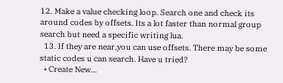12. Make a value checking loop. Search one and check its around codes by offsets. Its a lot faster than normal group search but need a specific writing lua.
  13. If they are near,you can use offsets. There may be some static codes u can search. Have u tried?
  • Create New...